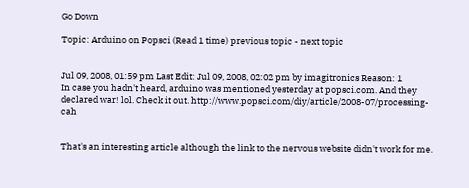Go Down

Topic: Arduino on Popsci (Read 1 time) previous topic - next topic


Jul 09, 2008, 01:59 pm Last Edit: Jul 09, 2008, 02:02 pm by imagitronics Reason: 1
In case you hadn't heard, arduino was mentioned yesterday at popsci.com. And they declared war! lol. Check it out. http://www.popsci.com/diy/article/2008-07/processing-cah


That's an interesting article although the link to the nervous website didn't work for me.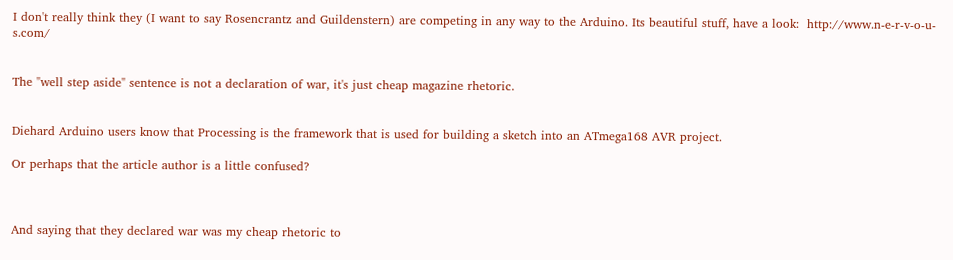I don't really think they (I want to say Rosencrantz and Guildenstern) are competing in any way to the Arduino. Its beautiful stuff, have a look:  http://www.n-e-r-v-o-u-s.com/


The "well step aside" sentence is not a declaration of war, it's just cheap magazine rhetoric.


Diehard Arduino users know that Processing is the framework that is used for building a sketch into an ATmega168 AVR project.

Or perhaps that the article author is a little confused?



And saying that they declared war was my cheap rhetoric to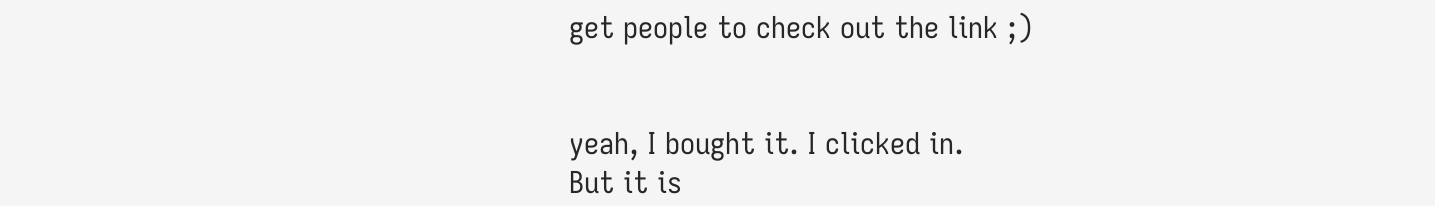get people to check out the link ;)


yeah, I bought it. I clicked in.
But it is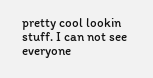pretty cool lookin stuff. I can not see everyone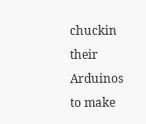chuckin their Arduinos to make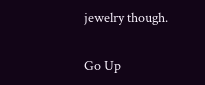jewelry though.

Go Up